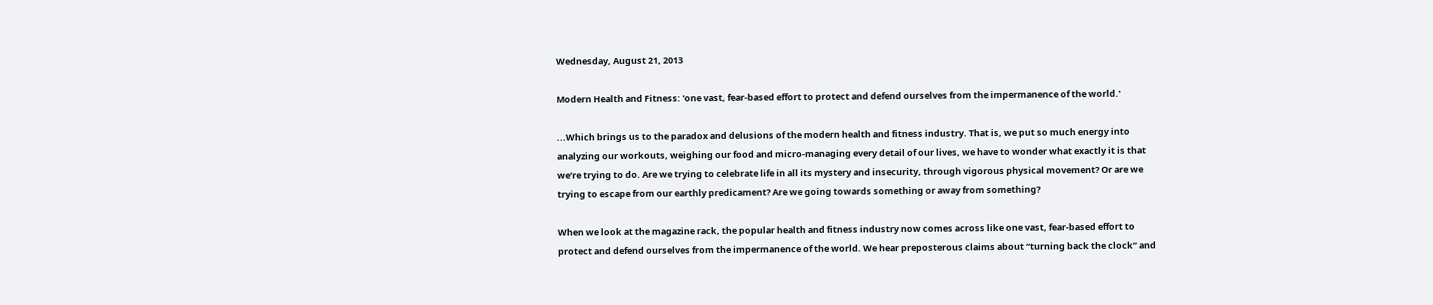Wednesday, August 21, 2013

Modern Health and Fitness: 'one vast, fear-based effort to protect and defend ourselves from the impermanence of the world.'

...Which brings us to the paradox and delusions of the modern health and fitness industry. That is, we put so much energy into analyzing our workouts, weighing our food and micro-managing every detail of our lives, we have to wonder what exactly it is that we’re trying to do. Are we trying to celebrate life in all its mystery and insecurity, through vigorous physical movement? Or are we trying to escape from our earthly predicament? Are we going towards something or away from something?

When we look at the magazine rack, the popular health and fitness industry now comes across like one vast, fear-based effort to protect and defend ourselves from the impermanence of the world. We hear preposterous claims about “turning back the clock” and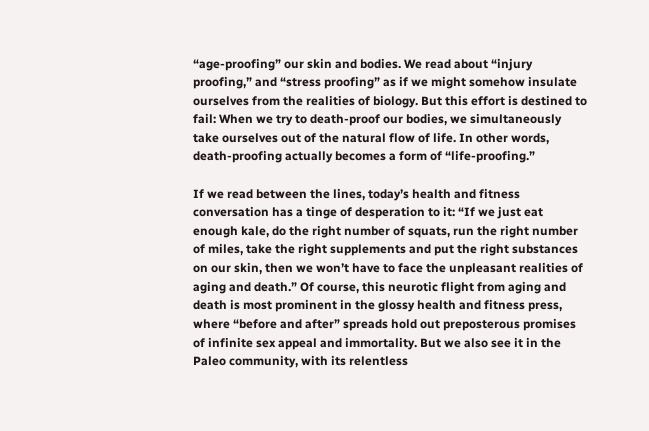“age-proofing” our skin and bodies. We read about “injury proofing,” and “stress proofing” as if we might somehow insulate ourselves from the realities of biology. But this effort is destined to fail: When we try to death-proof our bodies, we simultaneously take ourselves out of the natural flow of life. In other words, death-proofing actually becomes a form of “life-proofing.”

If we read between the lines, today’s health and fitness conversation has a tinge of desperation to it: “If we just eat enough kale, do the right number of squats, run the right number of miles, take the right supplements and put the right substances on our skin, then we won’t have to face the unpleasant realities of aging and death.” Of course, this neurotic flight from aging and death is most prominent in the glossy health and fitness press, where “before and after” spreads hold out preposterous promises of infinite sex appeal and immortality. But we also see it in the Paleo community, with its relentless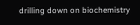drilling down on biochemistry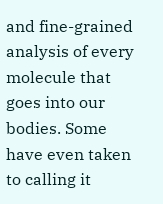and fine-grained analysis of every molecule that goes into our bodies. Some have even taken to calling it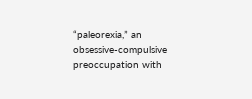“paleorexia,” an obsessive-compulsive preoccupation with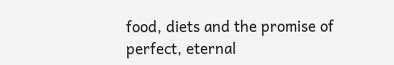food, diets and the promise of perfect, eternal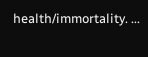health/immortality. ...